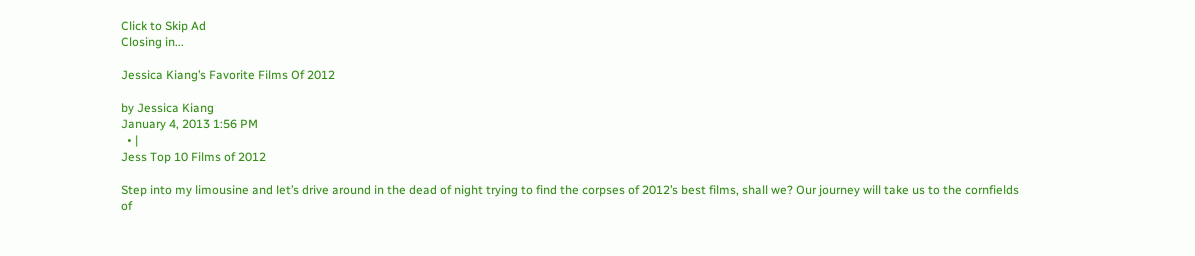Click to Skip Ad
Closing in...

Jessica Kiang’s Favorite Films Of 2012

by Jessica Kiang
January 4, 2013 1:56 PM
  • |
Jess Top 10 Films of 2012

Step into my limousine and let’s drive around in the dead of night trying to find the corpses of 2012’s best films, shall we? Our journey will take us to the cornfields of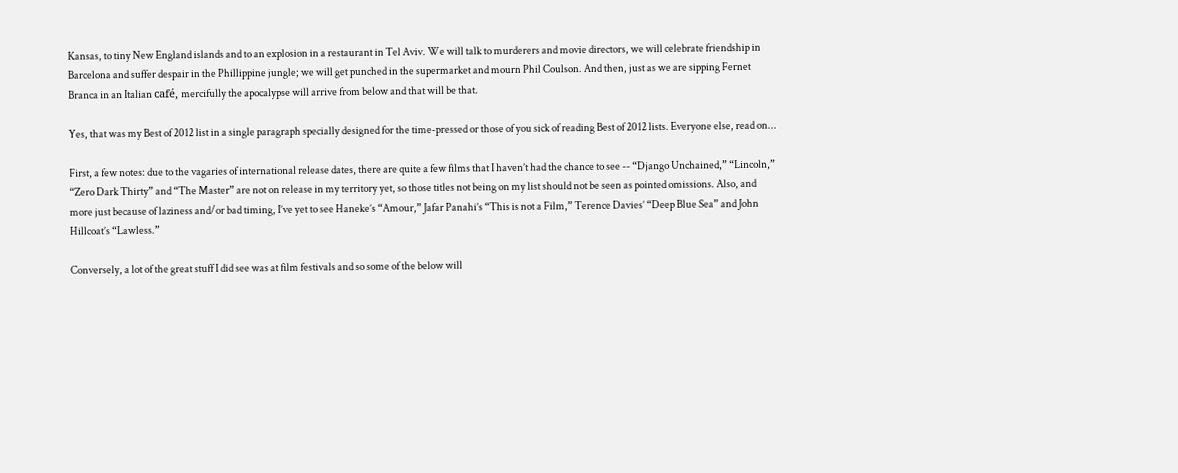Kansas, to tiny New England islands and to an explosion in a restaurant in Tel Aviv. We will talk to murderers and movie directors, we will celebrate friendship in Barcelona and suffer despair in the Phillippine jungle; we will get punched in the supermarket and mourn Phil Coulson. And then, just as we are sipping Fernet Branca in an Italian café, mercifully the apocalypse will arrive from below and that will be that.

Yes, that was my Best of 2012 list in a single paragraph specially designed for the time-pressed or those of you sick of reading Best of 2012 lists. Everyone else, read on...

First, a few notes: due to the vagaries of international release dates, there are quite a few films that I haven’t had the chance to see -- “Django Unchained,” “Lincoln,” “Zero Dark Thirty” and “The Master” are not on release in my territory yet, so those titles not being on my list should not be seen as pointed omissions. Also, and more just because of laziness and/or bad timing, I’ve yet to see Haneke’s “Amour,” Jafar Panahi’s “This is not a Film,” Terence Davies’ “Deep Blue Sea” and John Hillcoat’s “Lawless.”

Conversely, a lot of the great stuff I did see was at film festivals and so some of the below will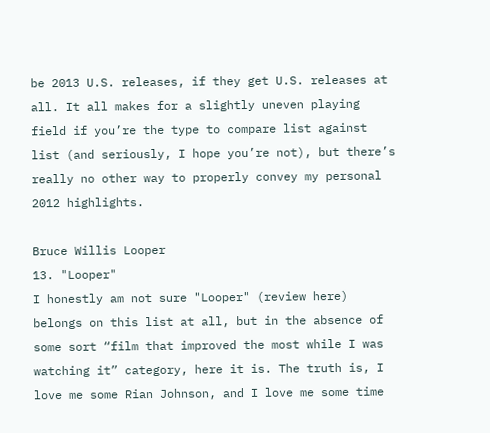be 2013 U.S. releases, if they get U.S. releases at all. It all makes for a slightly uneven playing field if you’re the type to compare list against list (and seriously, I hope you’re not), but there’s really no other way to properly convey my personal 2012 highlights.

Bruce Willis Looper
13. "Looper"
I honestly am not sure "Looper" (review here) belongs on this list at all, but in the absence of some sort “film that improved the most while I was watching it” category, here it is. The truth is, I love me some Rian Johnson, and I love me some time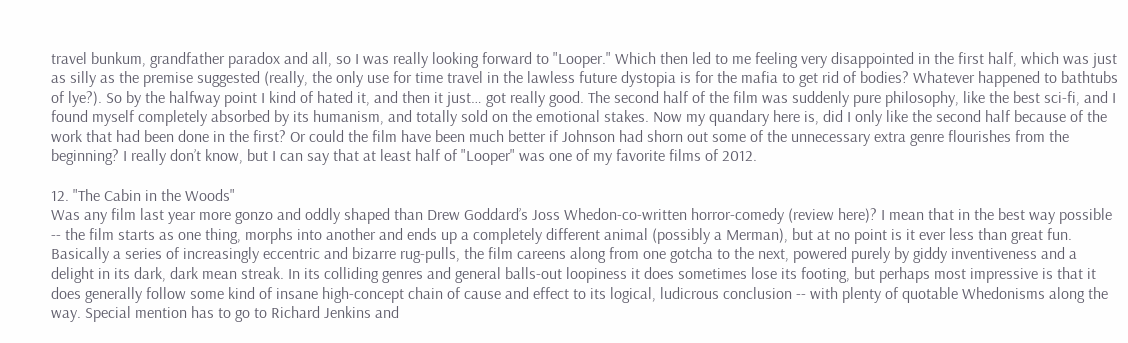travel bunkum, grandfather paradox and all, so I was really looking forward to "Looper." Which then led to me feeling very disappointed in the first half, which was just as silly as the premise suggested (really, the only use for time travel in the lawless future dystopia is for the mafia to get rid of bodies? Whatever happened to bathtubs of lye?). So by the halfway point I kind of hated it, and then it just… got really good. The second half of the film was suddenly pure philosophy, like the best sci-fi, and I found myself completely absorbed by its humanism, and totally sold on the emotional stakes. Now my quandary here is, did I only like the second half because of the work that had been done in the first? Or could the film have been much better if Johnson had shorn out some of the unnecessary extra genre flourishes from the beginning? I really don’t know, but I can say that at least half of "Looper" was one of my favorite films of 2012.

12. "The Cabin in the Woods"
Was any film last year more gonzo and oddly shaped than Drew Goddard’s Joss Whedon-co-written horror-comedy (review here)? I mean that in the best way possible -- the film starts as one thing, morphs into another and ends up a completely different animal (possibly a Merman), but at no point is it ever less than great fun. Basically a series of increasingly eccentric and bizarre rug-pulls, the film careens along from one gotcha to the next, powered purely by giddy inventiveness and a delight in its dark, dark mean streak. In its colliding genres and general balls-out loopiness it does sometimes lose its footing, but perhaps most impressive is that it does generally follow some kind of insane high-concept chain of cause and effect to its logical, ludicrous conclusion -- with plenty of quotable Whedonisms along the way. Special mention has to go to Richard Jenkins and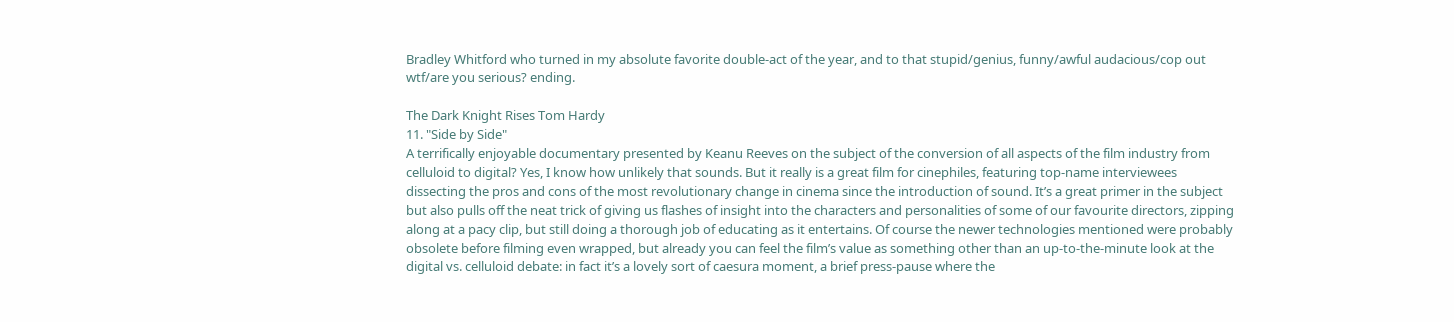Bradley Whitford who turned in my absolute favorite double-act of the year, and to that stupid/genius, funny/awful audacious/cop out wtf/are you serious? ending.

The Dark Knight Rises Tom Hardy
11. "Side by Side"
A terrifically enjoyable documentary presented by Keanu Reeves on the subject of the conversion of all aspects of the film industry from celluloid to digital? Yes, I know how unlikely that sounds. But it really is a great film for cinephiles, featuring top-name interviewees dissecting the pros and cons of the most revolutionary change in cinema since the introduction of sound. It’s a great primer in the subject but also pulls off the neat trick of giving us flashes of insight into the characters and personalities of some of our favourite directors, zipping along at a pacy clip, but still doing a thorough job of educating as it entertains. Of course the newer technologies mentioned were probably obsolete before filming even wrapped, but already you can feel the film’s value as something other than an up-to-the-minute look at the digital vs. celluloid debate: in fact it’s a lovely sort of caesura moment, a brief press-pause where the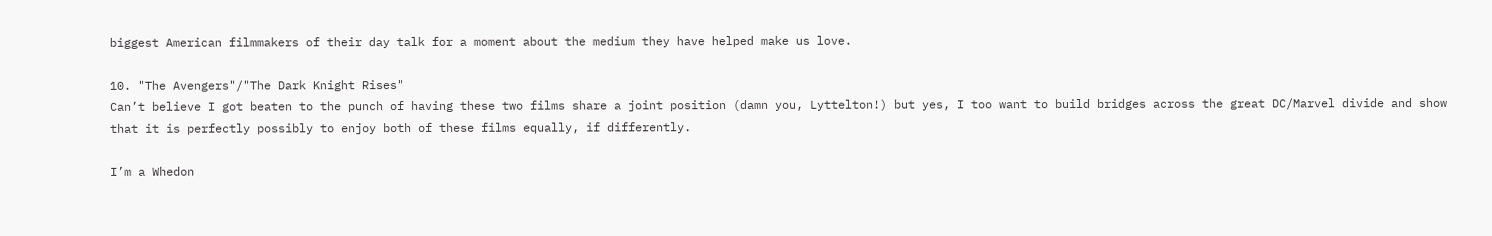biggest American filmmakers of their day talk for a moment about the medium they have helped make us love.

10. "The Avengers"/"The Dark Knight Rises"
Can’t believe I got beaten to the punch of having these two films share a joint position (damn you, Lyttelton!) but yes, I too want to build bridges across the great DC/Marvel divide and show that it is perfectly possibly to enjoy both of these films equally, if differently.

I’m a Whedon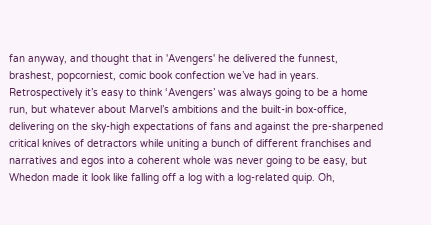fan anyway, and thought that in 'Avengers' he delivered the funnest, brashest, popcorniest, comic book confection we’ve had in years. Retrospectively it’s easy to think ‘Avengers’ was always going to be a home run, but whatever about Marvel’s ambitions and the built-in box-office, delivering on the sky-high expectations of fans and against the pre-sharpened critical knives of detractors while uniting a bunch of different franchises and narratives and egos into a coherent whole was never going to be easy, but Whedon made it look like falling off a log with a log-related quip. Oh,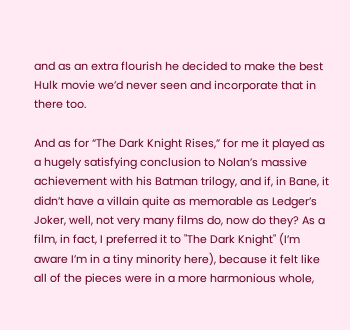and as an extra flourish he decided to make the best Hulk movie we’d never seen and incorporate that in there too.

And as for “The Dark Knight Rises,” for me it played as a hugely satisfying conclusion to Nolan’s massive achievement with his Batman trilogy, and if, in Bane, it didn’t have a villain quite as memorable as Ledger’s Joker, well, not very many films do, now do they? As a film, in fact, I preferred it to "The Dark Knight" (I’m aware I’m in a tiny minority here), because it felt like all of the pieces were in a more harmonious whole,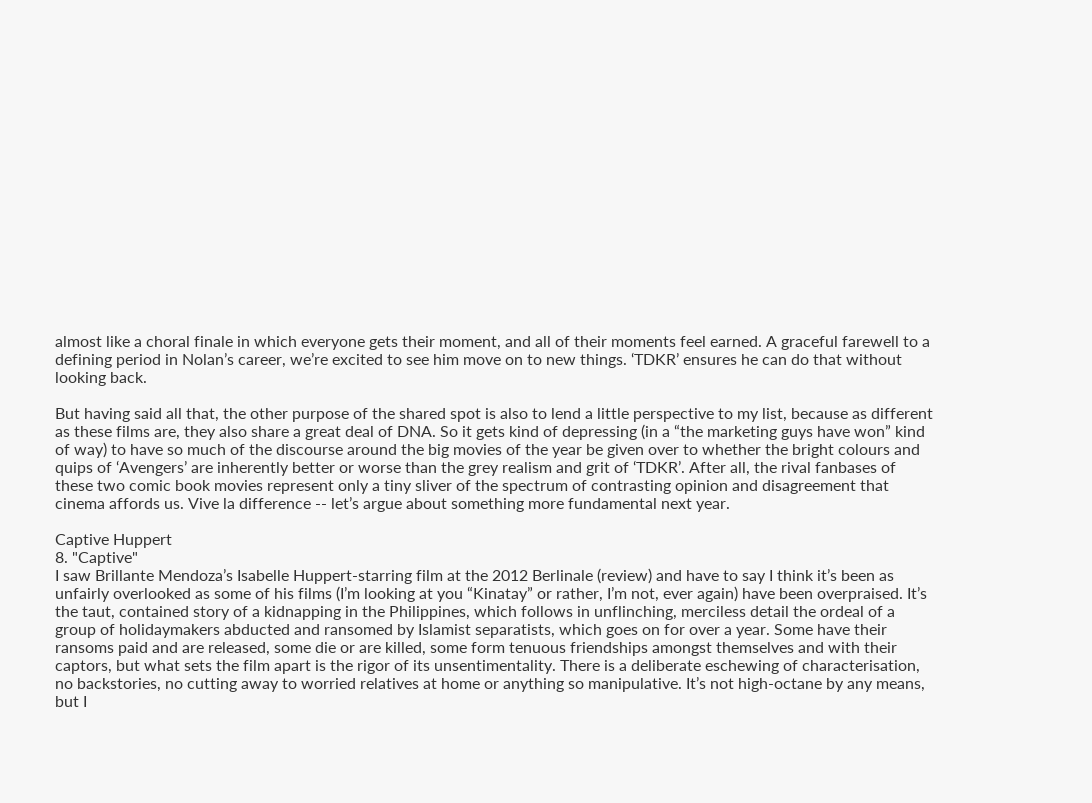almost like a choral finale in which everyone gets their moment, and all of their moments feel earned. A graceful farewell to a defining period in Nolan’s career, we’re excited to see him move on to new things. ‘TDKR’ ensures he can do that without looking back.

But having said all that, the other purpose of the shared spot is also to lend a little perspective to my list, because as different as these films are, they also share a great deal of DNA. So it gets kind of depressing (in a “the marketing guys have won” kind of way) to have so much of the discourse around the big movies of the year be given over to whether the bright colours and quips of ‘Avengers’ are inherently better or worse than the grey realism and grit of ‘TDKR’. After all, the rival fanbases of these two comic book movies represent only a tiny sliver of the spectrum of contrasting opinion and disagreement that cinema affords us. Vive la difference -- let’s argue about something more fundamental next year.

Captive Huppert
8. "Captive"
I saw Brillante Mendoza’s Isabelle Huppert-starring film at the 2012 Berlinale (review) and have to say I think it’s been as unfairly overlooked as some of his films (I’m looking at you “Kinatay” or rather, I’m not, ever again) have been overpraised. It’s the taut, contained story of a kidnapping in the Philippines, which follows in unflinching, merciless detail the ordeal of a group of holidaymakers abducted and ransomed by Islamist separatists, which goes on for over a year. Some have their ransoms paid and are released, some die or are killed, some form tenuous friendships amongst themselves and with their captors, but what sets the film apart is the rigor of its unsentimentality. There is a deliberate eschewing of characterisation, no backstories, no cutting away to worried relatives at home or anything so manipulative. It’s not high-octane by any means, but I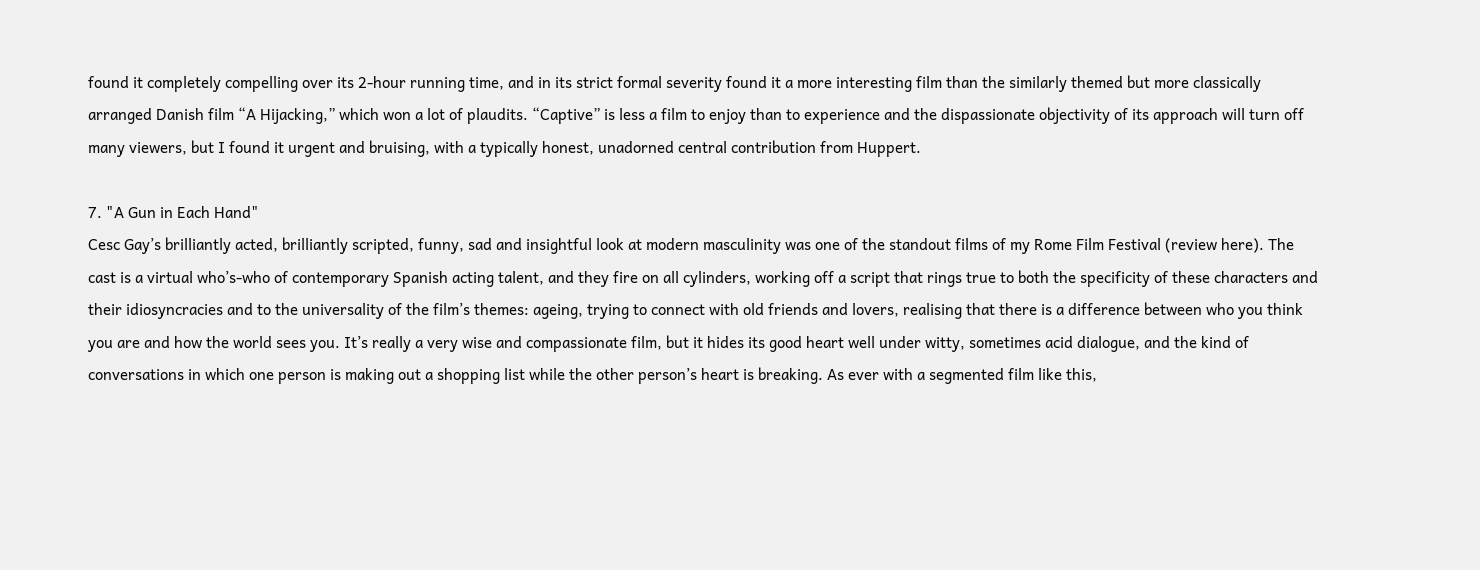found it completely compelling over its 2-hour running time, and in its strict formal severity found it a more interesting film than the similarly themed but more classically arranged Danish film “A Hijacking,” which won a lot of plaudits. “Captive” is less a film to enjoy than to experience and the dispassionate objectivity of its approach will turn off many viewers, but I found it urgent and bruising, with a typically honest, unadorned central contribution from Huppert.

7. "A Gun in Each Hand"
Cesc Gay’s brilliantly acted, brilliantly scripted, funny, sad and insightful look at modern masculinity was one of the standout films of my Rome Film Festival (review here). The cast is a virtual who’s-who of contemporary Spanish acting talent, and they fire on all cylinders, working off a script that rings true to both the specificity of these characters and their idiosyncracies and to the universality of the film’s themes: ageing, trying to connect with old friends and lovers, realising that there is a difference between who you think you are and how the world sees you. It’s really a very wise and compassionate film, but it hides its good heart well under witty, sometimes acid dialogue, and the kind of conversations in which one person is making out a shopping list while the other person’s heart is breaking. As ever with a segmented film like this,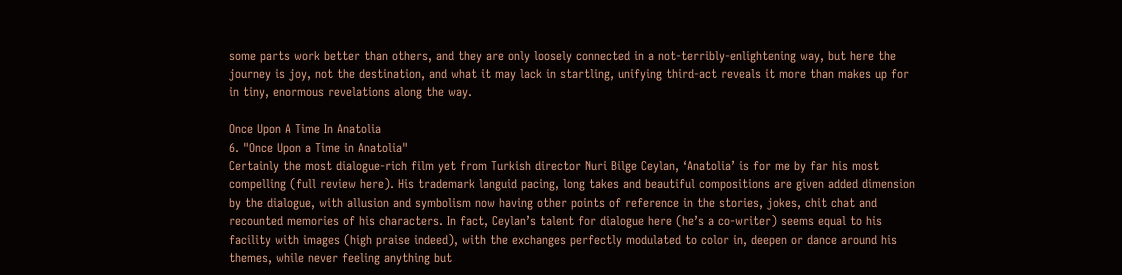some parts work better than others, and they are only loosely connected in a not-terribly-enlightening way, but here the journey is joy, not the destination, and what it may lack in startling, unifying third-act reveals it more than makes up for in tiny, enormous revelations along the way.

Once Upon A Time In Anatolia
6. "Once Upon a Time in Anatolia"
Certainly the most dialogue-rich film yet from Turkish director Nuri Bilge Ceylan, ‘Anatolia’ is for me by far his most compelling (full review here). His trademark languid pacing, long takes and beautiful compositions are given added dimension by the dialogue, with allusion and symbolism now having other points of reference in the stories, jokes, chit chat and recounted memories of his characters. In fact, Ceylan’s talent for dialogue here (he’s a co-writer) seems equal to his facility with images (high praise indeed), with the exchanges perfectly modulated to color in, deepen or dance around his themes, while never feeling anything but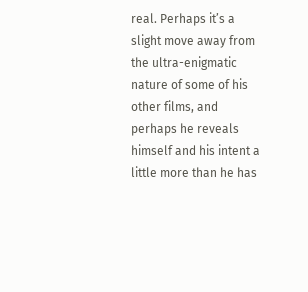real. Perhaps it’s a slight move away from the ultra-enigmatic nature of some of his other films, and perhaps he reveals himself and his intent a little more than he has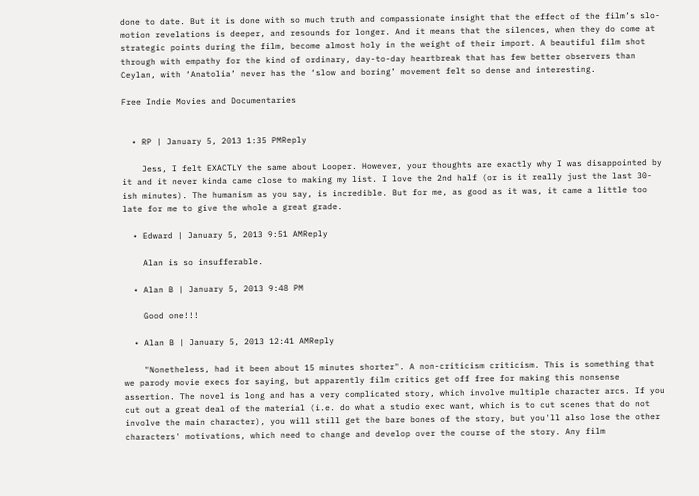done to date. But it is done with so much truth and compassionate insight that the effect of the film’s slo-motion revelations is deeper, and resounds for longer. And it means that the silences, when they do come at strategic points during the film, become almost holy in the weight of their import. A beautiful film shot through with empathy for the kind of ordinary, day-to-day heartbreak that has few better observers than Ceylan, with ‘Anatolia’ never has the ‘slow and boring’ movement felt so dense and interesting.

Free Indie Movies and Documentaries


  • RP | January 5, 2013 1:35 PMReply

    Jess, I felt EXACTLY the same about Looper. However, your thoughts are exactly why I was disappointed by it and it never kinda came close to making my list. I love the 2nd half (or is it really just the last 30-ish minutes). The humanism as you say, is incredible. But for me, as good as it was, it came a little too late for me to give the whole a great grade.

  • Edward | January 5, 2013 9:51 AMReply

    Alan is so insufferable.

  • Alan B | January 5, 2013 9:48 PM

    Good one!!!

  • Alan B | January 5, 2013 12:41 AMReply

    "Nonetheless, had it been about 15 minutes shorter". A non-criticism criticism. This is something that we parody movie execs for saying, but apparently film critics get off free for making this nonsense assertion. The novel is long and has a very complicated story, which involve multiple character arcs. If you cut out a great deal of the material (i.e. do what a studio exec want, which is to cut scenes that do not involve the main character), you will still get the bare bones of the story, but you'll also lose the other characters' motivations, which need to change and develop over the course of the story. Any film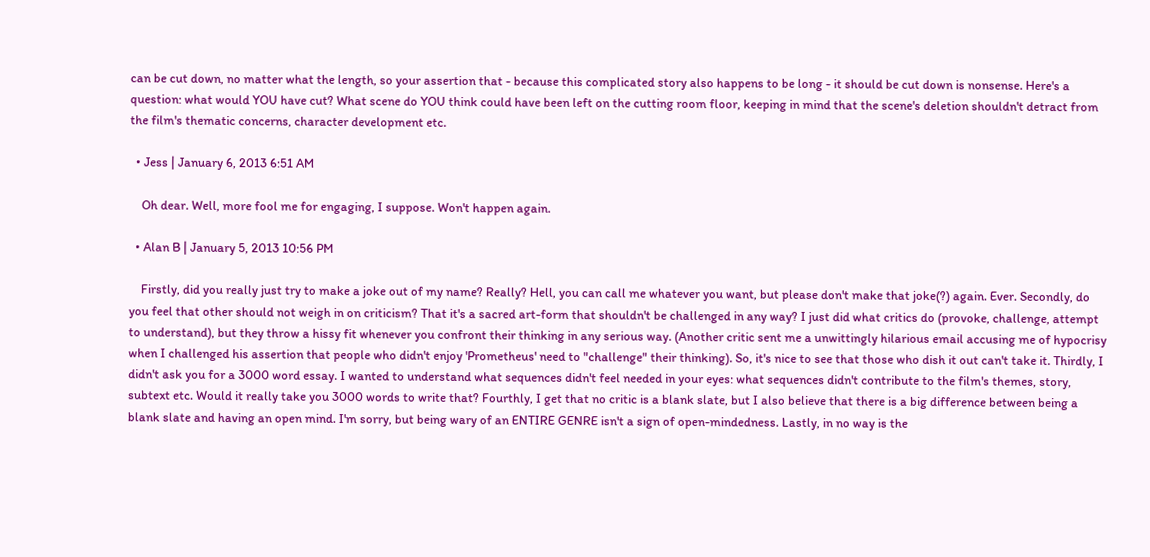can be cut down, no matter what the length, so your assertion that - because this complicated story also happens to be long - it should be cut down is nonsense. Here's a question: what would YOU have cut? What scene do YOU think could have been left on the cutting room floor, keeping in mind that the scene's deletion shouldn't detract from the film's thematic concerns, character development etc.

  • Jess | January 6, 2013 6:51 AM

    Oh dear. Well, more fool me for engaging, I suppose. Won't happen again.

  • Alan B | January 5, 2013 10:56 PM

    Firstly, did you really just try to make a joke out of my name? Really? Hell, you can call me whatever you want, but please don't make that joke(?) again. Ever. Secondly, do you feel that other should not weigh in on criticism? That it's a sacred art-form that shouldn't be challenged in any way? I just did what critics do (provoke, challenge, attempt to understand), but they throw a hissy fit whenever you confront their thinking in any serious way. (Another critic sent me a unwittingly hilarious email accusing me of hypocrisy when I challenged his assertion that people who didn't enjoy 'Prometheus' need to "challenge" their thinking). So, it's nice to see that those who dish it out can't take it. Thirdly, I didn't ask you for a 3000 word essay. I wanted to understand what sequences didn't feel needed in your eyes: what sequences didn't contribute to the film's themes, story, subtext etc. Would it really take you 3000 words to write that? Fourthly, I get that no critic is a blank slate, but I also believe that there is a big difference between being a blank slate and having an open mind. I'm sorry, but being wary of an ENTIRE GENRE isn't a sign of open-mindedness. Lastly, in no way is the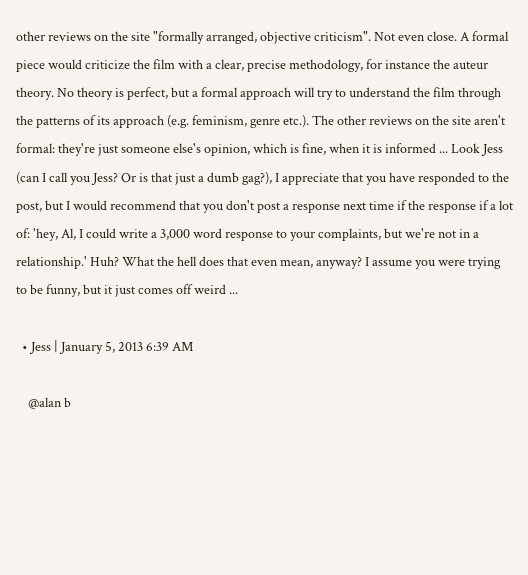other reviews on the site "formally arranged, objective criticism". Not even close. A formal piece would criticize the film with a clear, precise methodology, for instance the auteur theory. No theory is perfect, but a formal approach will try to understand the film through the patterns of its approach (e.g. feminism, genre etc.). The other reviews on the site aren't formal: they're just someone else's opinion, which is fine, when it is informed ... Look Jess (can I call you Jess? Or is that just a dumb gag?), I appreciate that you have responded to the post, but I would recommend that you don't post a response next time if the response if a lot of: 'hey, Al, I could write a 3,000 word response to your complaints, but we're not in a relationship.' Huh? What the hell does that even mean, anyway? I assume you were trying to be funny, but it just comes off weird ...

  • Jess | January 5, 2013 6:39 AM

    @alan b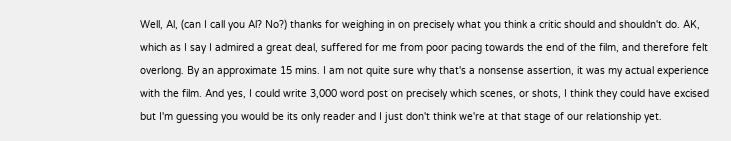Well, Al, (can I call you Al? No?) thanks for weighing in on precisely what you think a critic should and shouldn't do. AK, which as I say I admired a great deal, suffered for me from poor pacing towards the end of the film, and therefore felt overlong. By an approximate 15 mins. I am not quite sure why that's a nonsense assertion, it was my actual experience with the film. And yes, I could write 3,000 word post on precisely which scenes, or shots, I think they could have excised but I'm guessing you would be its only reader and I just don't think we're at that stage of our relationship yet.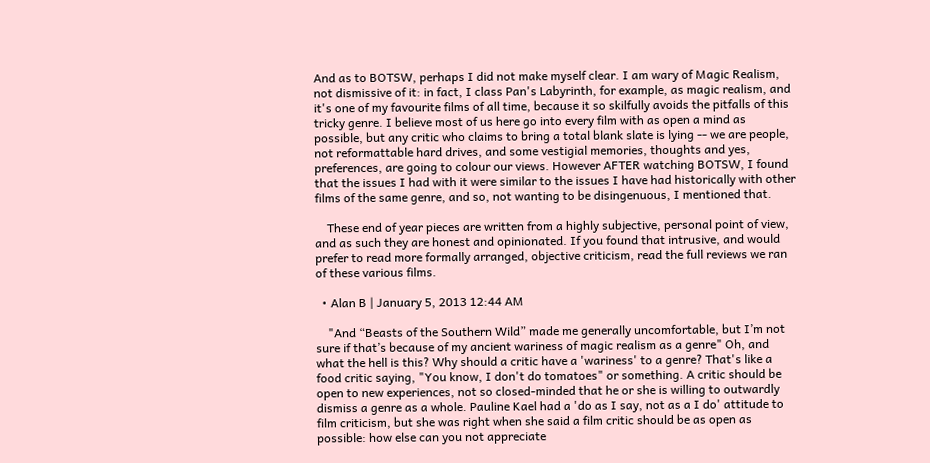And as to BOTSW, perhaps I did not make myself clear. I am wary of Magic Realism, not dismissive of it: in fact, I class Pan's Labyrinth, for example, as magic realism, and it's one of my favourite films of all time, because it so skilfully avoids the pitfalls of this tricky genre. I believe most of us here go into every film with as open a mind as possible, but any critic who claims to bring a total blank slate is lying -- we are people, not reformattable hard drives, and some vestigial memories, thoughts and yes, preferences, are going to colour our views. However AFTER watching BOTSW, I found that the issues I had with it were similar to the issues I have had historically with other films of the same genre, and so, not wanting to be disingenuous, I mentioned that.

    These end of year pieces are written from a highly subjective, personal point of view, and as such they are honest and opinionated. If you found that intrusive, and would prefer to read more formally arranged, objective criticism, read the full reviews we ran of these various films.

  • Alan B | January 5, 2013 12:44 AM

    "And “Beasts of the Southern Wild” made me generally uncomfortable, but I’m not sure if that’s because of my ancient wariness of magic realism as a genre" Oh, and what the hell is this? Why should a critic have a 'wariness' to a genre? That's like a food critic saying, "You know, I don't do tomatoes" or something. A critic should be open to new experiences, not so closed-minded that he or she is willing to outwardly dismiss a genre as a whole. Pauline Kael had a 'do as I say, not as a I do' attitude to film criticism, but she was right when she said a film critic should be as open as possible: how else can you not appreciate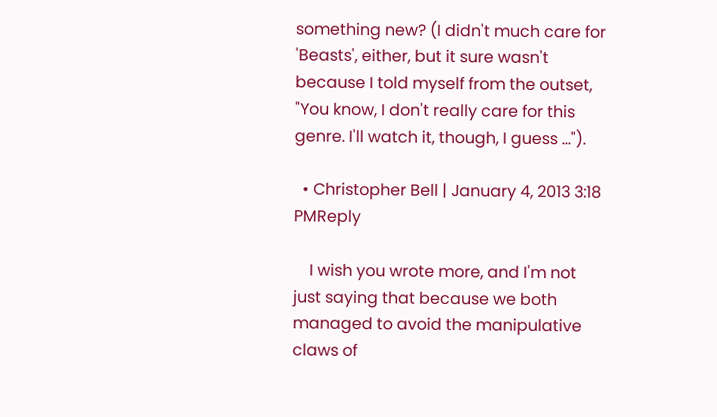something new? (I didn't much care for 'Beasts', either, but it sure wasn't because I told myself from the outset, "You know, I don't really care for this genre. I'll watch it, though, I guess ...").

  • Christopher Bell | January 4, 2013 3:18 PMReply

    I wish you wrote more, and I'm not just saying that because we both managed to avoid the manipulative claws of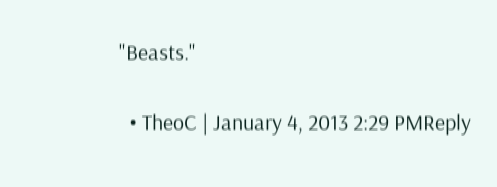"Beasts."

  • TheoC | January 4, 2013 2:29 PMReply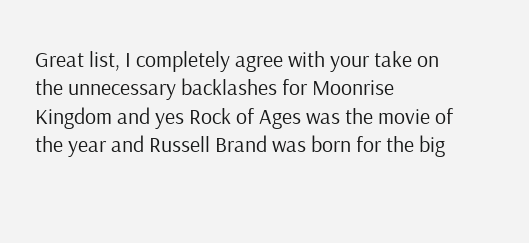Great list, I completely agree with your take on the unnecessary backlashes for Moonrise Kingdom and yes Rock of Ages was the movie of the year and Russell Brand was born for the big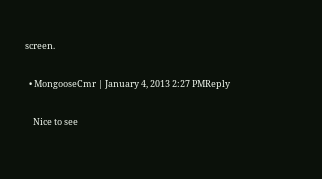screen.

  • MongooseCmr | January 4, 2013 2:27 PMReply

    Nice to see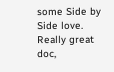some Side by Side love. Really great doc,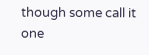though some call it one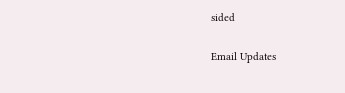sided

Email Updates